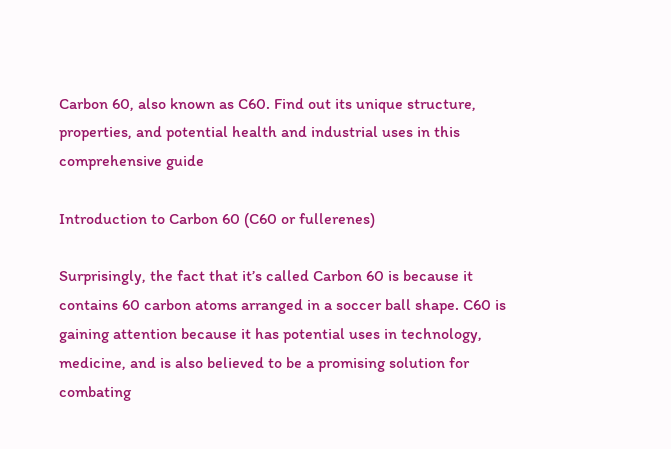Carbon 60, also known as C60. Find out its unique structure, properties, and potential health and industrial uses in this comprehensive guide

Introduction to Carbon 60 (C60 or fullerenes)

Surprisingly, the fact that it’s called Carbon 60 is because it contains 60 carbon atoms arranged in a soccer ball shape. C60 is gaining attention because it has potential uses in technology, medicine, and is also believed to be a promising solution for combating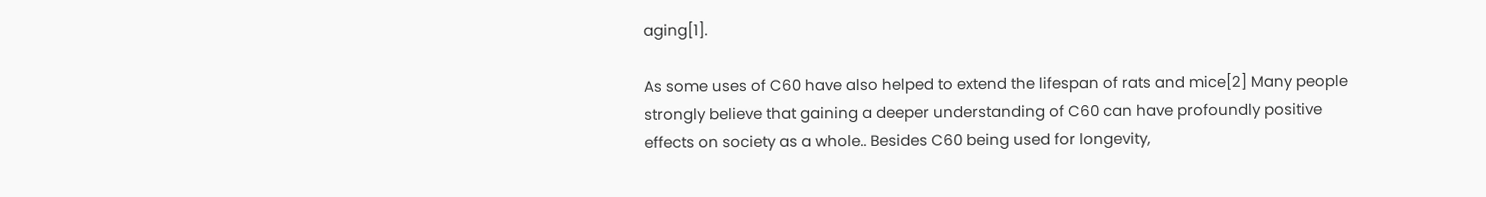aging[1].

As some uses of C60 have also helped to extend the lifespan of rats and mice[2] Many people strongly believe that gaining a deeper understanding of C60 can have profoundly positive effects on society as a whole.. Besides C60 being used for longevity,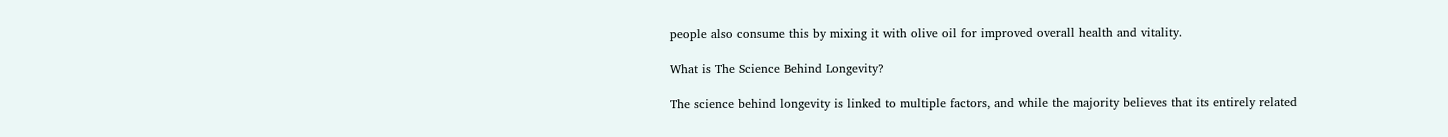people also consume this by mixing it with olive oil for improved overall health and vitality.

What is The Science Behind Longevity?

The science behind longevity is linked to multiple factors, and while the majority believes that its entirely related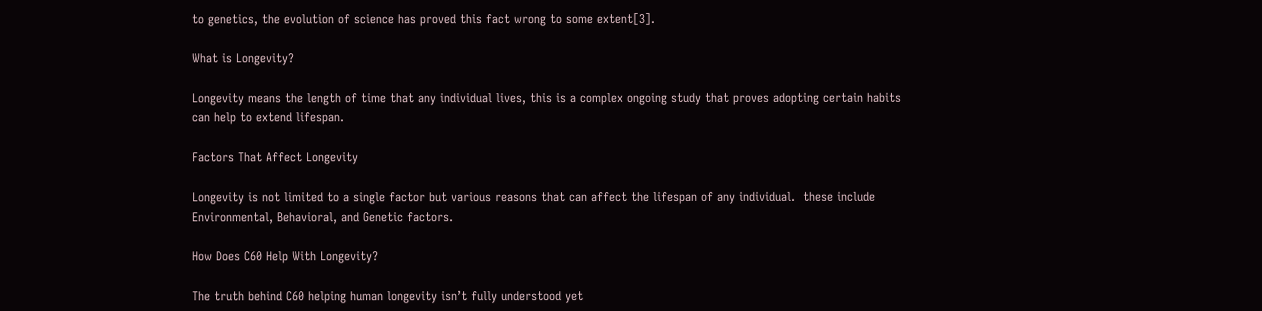to genetics, the evolution of science has proved this fact wrong to some extent[3].

What is Longevity?

Longevity means the length of time that any individual lives, this is a complex ongoing study that proves adopting certain habits can help to extend lifespan.

Factors That Affect Longevity

Longevity is not limited to a single factor but various reasons that can affect the lifespan of any individual.  these include Environmental, Behavioral, and Genetic factors.

How Does C60 Help With Longevity?

The truth behind C60 helping human longevity isn’t fully understood yet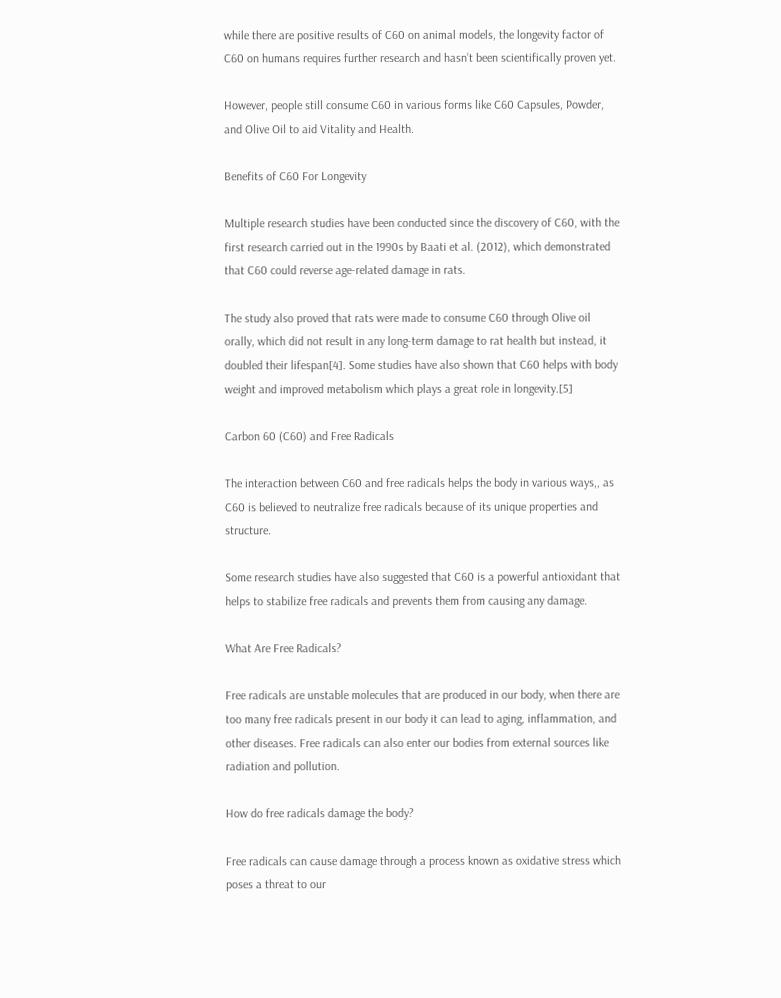while there are positive results of C60 on animal models, the longevity factor of C60 on humans requires further research and hasn’t been scientifically proven yet.

However, people still consume C60 in various forms like C60 Capsules, Powder, and Olive Oil to aid Vitality and Health.

Benefits of C60 For Longevity

Multiple research studies have been conducted since the discovery of C60, with the first research carried out in the 1990s by Baati et al. (2012), which demonstrated that C60 could reverse age-related damage in rats.

The study also proved that rats were made to consume C60 through Olive oil orally, which did not result in any long-term damage to rat health but instead, it doubled their lifespan[4]. Some studies have also shown that C60 helps with body weight and improved metabolism which plays a great role in longevity.[5]

Carbon 60 (C60) and Free Radicals

The interaction between C60 and free radicals helps the body in various ways,, as C60 is believed to neutralize free radicals because of its unique properties and structure.

Some research studies have also suggested that C60 is a powerful antioxidant that helps to stabilize free radicals and prevents them from causing any damage.

What Are Free Radicals?

Free radicals are unstable molecules that are produced in our body, when there are too many free radicals present in our body it can lead to aging, inflammation, and other diseases. Free radicals can also enter our bodies from external sources like radiation and pollution.

How do free radicals damage the body?

Free radicals can cause damage through a process known as oxidative stress which poses a threat to our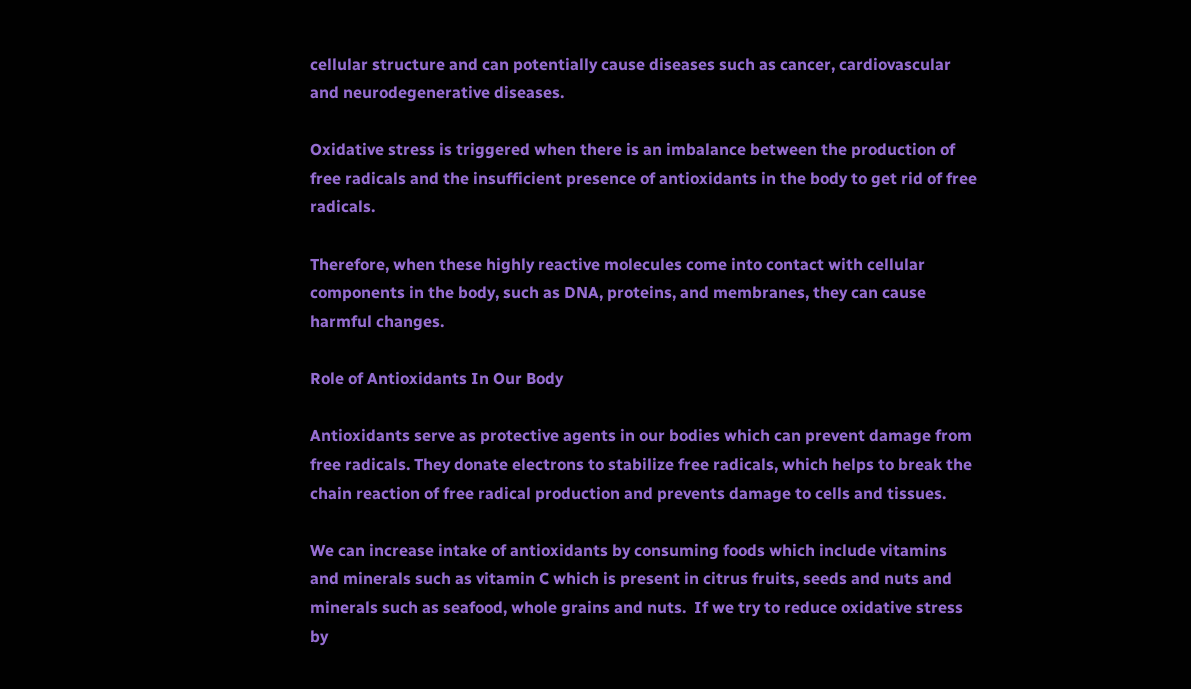cellular structure and can potentially cause diseases such as cancer, cardiovascular and neurodegenerative diseases.

Oxidative stress is triggered when there is an imbalance between the production of free radicals and the insufficient presence of antioxidants in the body to get rid of free radicals.

Therefore, when these highly reactive molecules come into contact with cellular components in the body, such as DNA, proteins, and membranes, they can cause harmful changes.

Role of Antioxidants In Our Body

Antioxidants serve as protective agents in our bodies which can prevent damage from free radicals. They donate electrons to stabilize free radicals, which helps to break the chain reaction of free radical production and prevents damage to cells and tissues.

We can increase intake of antioxidants by consuming foods which include vitamins and minerals such as vitamin C which is present in citrus fruits, seeds and nuts and minerals such as seafood, whole grains and nuts.  If we try to reduce oxidative stress by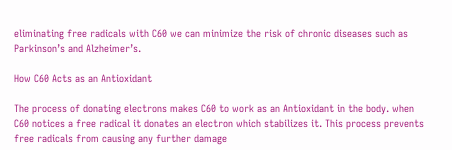eliminating free radicals with C60 we can minimize the risk of chronic diseases such as Parkinson’s and Alzheimer’s.

How C60 Acts as an Antioxidant

The process of donating electrons makes C60 to work as an Antioxidant in the body. when C60 notices a free radical it donates an electron which stabilizes it. This process prevents free radicals from causing any further damage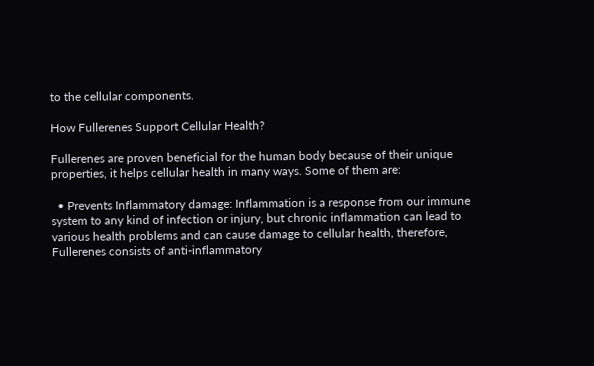to the cellular components.

How Fullerenes Support Cellular Health?

Fullerenes are proven beneficial for the human body because of their unique properties, it helps cellular health in many ways. Some of them are:

  • Prevents Inflammatory damage: Inflammation is a response from our immune system to any kind of infection or injury, but chronic inflammation can lead to various health problems and can cause damage to cellular health, therefore, Fullerenes consists of anti-inflammatory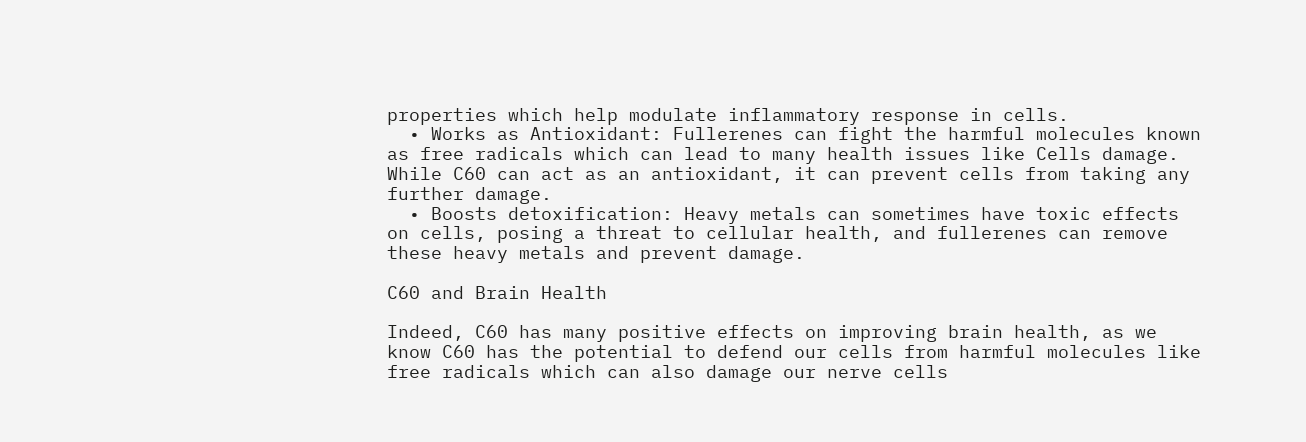properties which help modulate inflammatory response in cells.
  • Works as Antioxidant: Fullerenes can fight the harmful molecules known as free radicals which can lead to many health issues like Cells damage. While C60 can act as an antioxidant, it can prevent cells from taking any further damage.
  • Boosts detoxification: Heavy metals can sometimes have toxic effects on cells, posing a threat to cellular health, and fullerenes can remove these heavy metals and prevent damage.

C60 and Brain Health

Indeed, C60 has many positive effects on improving brain health, as we know C60 has the potential to defend our cells from harmful molecules like free radicals which can also damage our nerve cells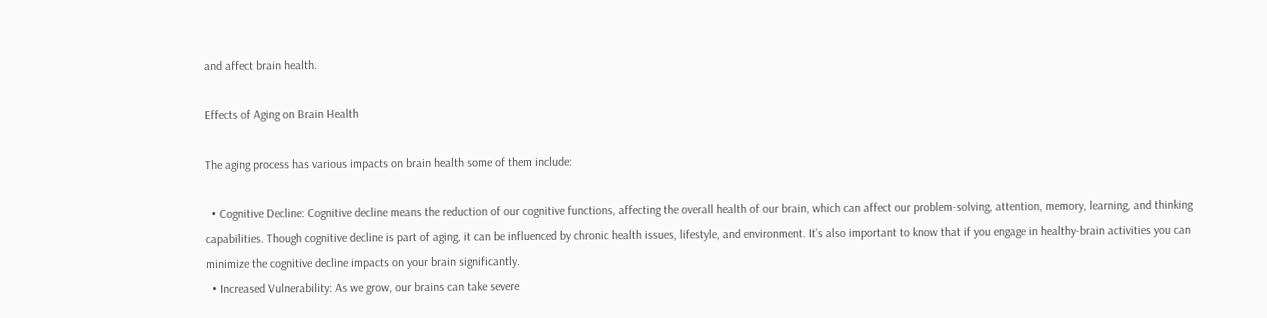and affect brain health.

Effects of Aging on Brain Health

The aging process has various impacts on brain health some of them include:

  • Cognitive Decline: Cognitive decline means the reduction of our cognitive functions, affecting the overall health of our brain, which can affect our problem-solving, attention, memory, learning, and thinking capabilities. Though cognitive decline is part of aging, it can be influenced by chronic health issues, lifestyle, and environment. It’s also important to know that if you engage in healthy-brain activities you can minimize the cognitive decline impacts on your brain significantly.
  • Increased Vulnerability: As we grow, our brains can take severe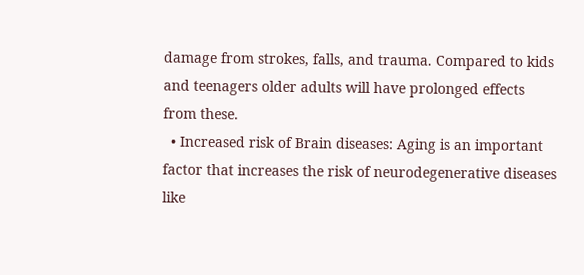damage from strokes, falls, and trauma. Compared to kids and teenagers older adults will have prolonged effects from these.
  • Increased risk of Brain diseases: Aging is an important factor that increases the risk of neurodegenerative diseases like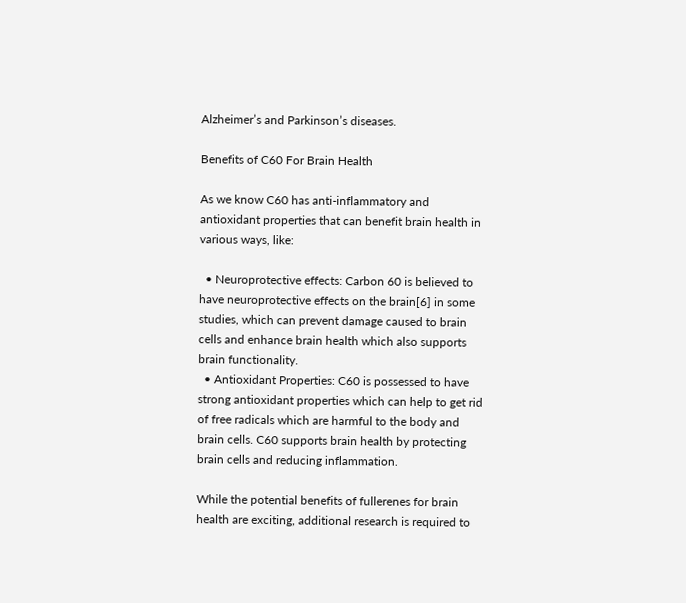Alzheimer’s and Parkinson’s diseases.

Benefits of C60 For Brain Health

As we know C60 has anti-inflammatory and antioxidant properties that can benefit brain health in various ways, like:

  • Neuroprotective effects: Carbon 60 is believed to have neuroprotective effects on the brain[6] in some studies, which can prevent damage caused to brain cells and enhance brain health which also supports brain functionality.
  • Antioxidant Properties: C60 is possessed to have strong antioxidant properties which can help to get rid of free radicals which are harmful to the body and brain cells. C60 supports brain health by protecting brain cells and reducing inflammation.

While the potential benefits of fullerenes for brain health are exciting, additional research is required to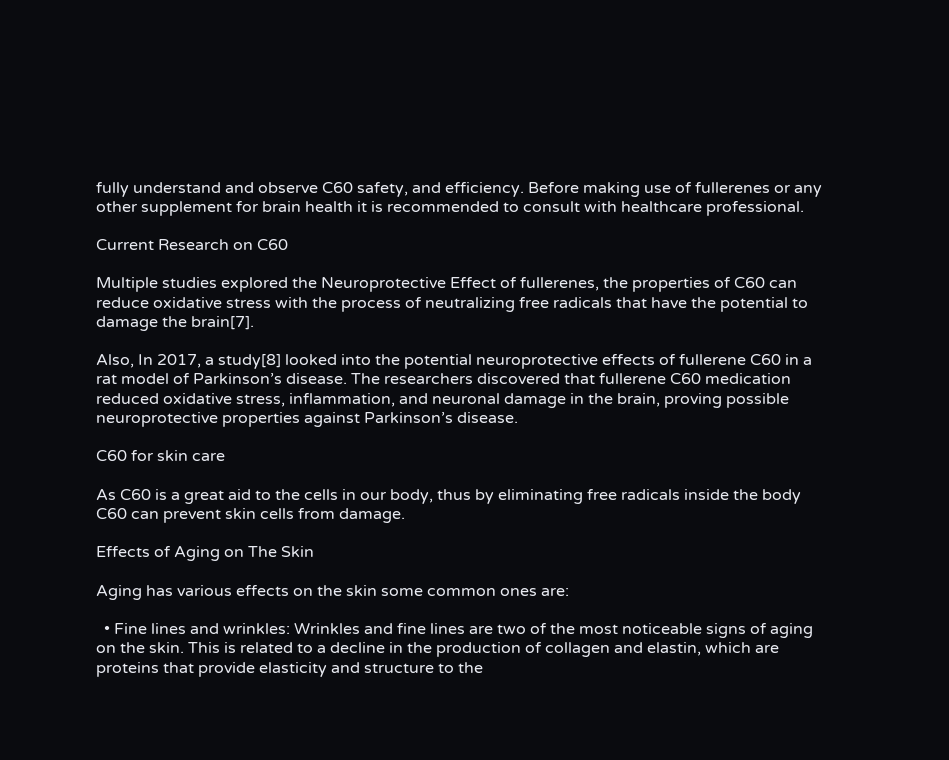fully understand and observe C60 safety, and efficiency. Before making use of fullerenes or any other supplement for brain health it is recommended to consult with healthcare professional.

Current Research on C60

Multiple studies explored the Neuroprotective Effect of fullerenes, the properties of C60 can reduce oxidative stress with the process of neutralizing free radicals that have the potential to damage the brain[7].

Also, In 2017, a study[8] looked into the potential neuroprotective effects of fullerene C60 in a rat model of Parkinson’s disease. The researchers discovered that fullerene C60 medication reduced oxidative stress, inflammation, and neuronal damage in the brain, proving possible neuroprotective properties against Parkinson’s disease.

C60 for skin care

As C60 is a great aid to the cells in our body, thus by eliminating free radicals inside the body C60 can prevent skin cells from damage.

Effects of Aging on The Skin

Aging has various effects on the skin some common ones are:

  • Fine lines and wrinkles: Wrinkles and fine lines are two of the most noticeable signs of aging on the skin. This is related to a decline in the production of collagen and elastin, which are proteins that provide elasticity and structure to the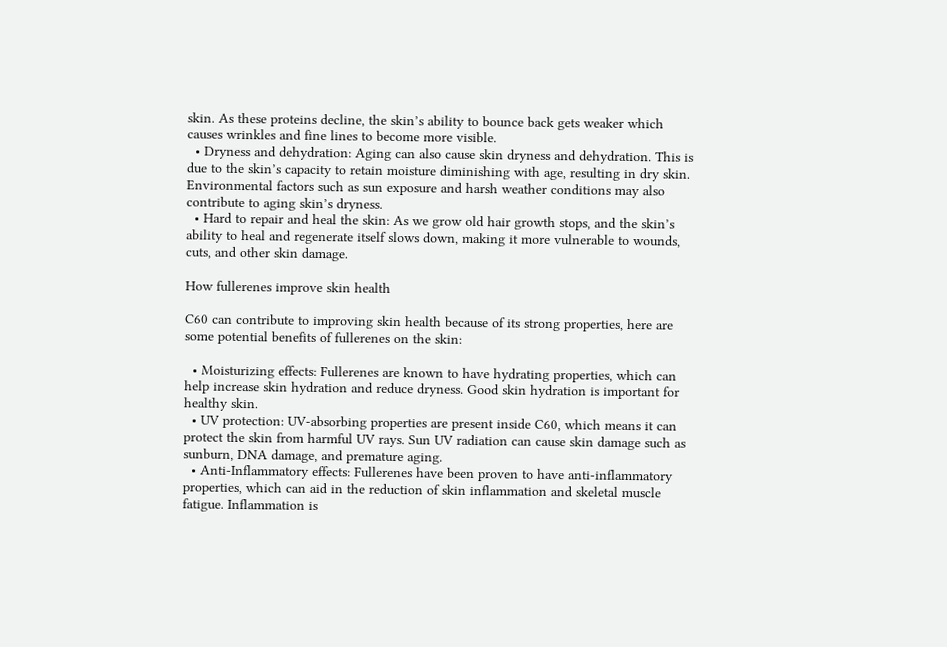skin. As these proteins decline, the skin’s ability to bounce back gets weaker which causes wrinkles and fine lines to become more visible.
  • Dryness and dehydration: Aging can also cause skin dryness and dehydration. This is due to the skin’s capacity to retain moisture diminishing with age, resulting in dry skin. Environmental factors such as sun exposure and harsh weather conditions may also contribute to aging skin’s dryness.
  • Hard to repair and heal the skin: As we grow old hair growth stops, and the skin’s ability to heal and regenerate itself slows down, making it more vulnerable to wounds, cuts, and other skin damage.

How fullerenes improve skin health

C60 can contribute to improving skin health because of its strong properties, here are some potential benefits of fullerenes on the skin:

  • Moisturizing effects: Fullerenes are known to have hydrating properties, which can help increase skin hydration and reduce dryness. Good skin hydration is important for healthy skin.
  • UV protection: UV-absorbing properties are present inside C60, which means it can protect the skin from harmful UV rays. Sun UV radiation can cause skin damage such as sunburn, DNA damage, and premature aging.
  • Anti-Inflammatory effects: Fullerenes have been proven to have anti-inflammatory properties, which can aid in the reduction of skin inflammation and skeletal muscle fatigue. Inflammation is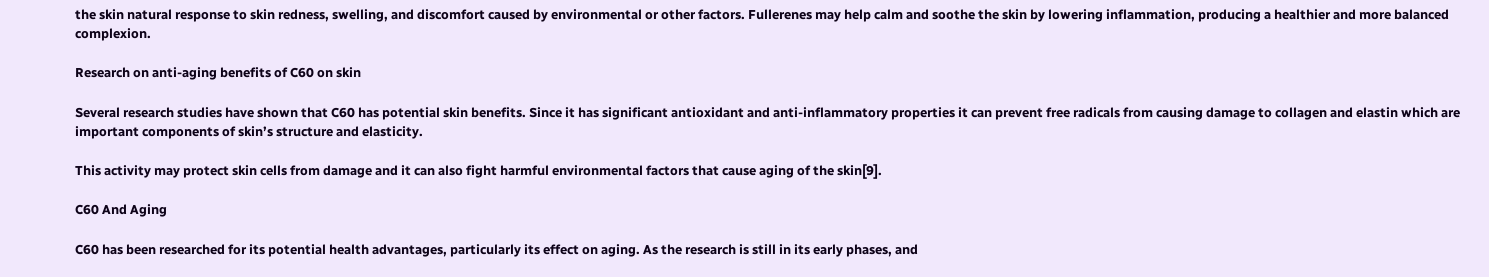the skin natural response to skin redness, swelling, and discomfort caused by environmental or other factors. Fullerenes may help calm and soothe the skin by lowering inflammation, producing a healthier and more balanced complexion.

Research on anti-aging benefits of C60 on skin

Several research studies have shown that C60 has potential skin benefits. Since it has significant antioxidant and anti-inflammatory properties it can prevent free radicals from causing damage to collagen and elastin which are important components of skin’s structure and elasticity.

This activity may protect skin cells from damage and it can also fight harmful environmental factors that cause aging of the skin[9].

C60 And Aging

C60 has been researched for its potential health advantages, particularly its effect on aging. As the research is still in its early phases, and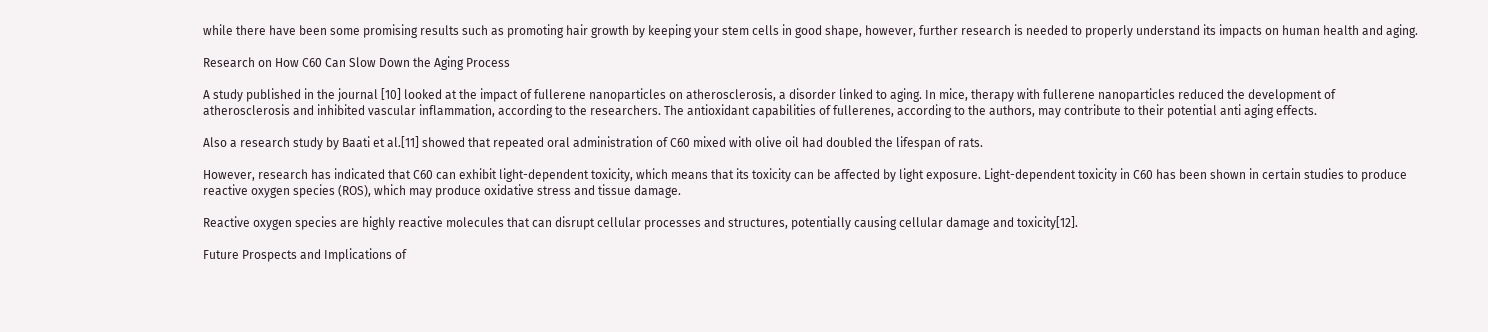while there have been some promising results such as promoting hair growth by keeping your stem cells in good shape, however, further research is needed to properly understand its impacts on human health and aging.

Research on How C60 Can Slow Down the Aging Process

A study published in the journal [10] looked at the impact of fullerene nanoparticles on atherosclerosis, a disorder linked to aging. In mice, therapy with fullerene nanoparticles reduced the development of atherosclerosis and inhibited vascular inflammation, according to the researchers. The antioxidant capabilities of fullerenes, according to the authors, may contribute to their potential anti aging effects.

Also a research study by Baati et al.[11] showed that repeated oral administration of C60 mixed with olive oil had doubled the lifespan of rats.

However, research has indicated that C60 can exhibit light-dependent toxicity, which means that its toxicity can be affected by light exposure. Light-dependent toxicity in C60 has been shown in certain studies to produce reactive oxygen species (ROS), which may produce oxidative stress and tissue damage.

Reactive oxygen species are highly reactive molecules that can disrupt cellular processes and structures, potentially causing cellular damage and toxicity[12].

Future Prospects and Implications of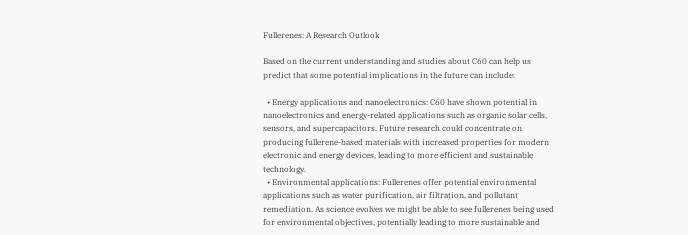Fullerenes: A Research Outlook

Based on the current understanding and studies about C60 can help us predict that some potential implications in the future can include:

  • Energy applications and nanoelectronics: C60 have shown potential in nanoelectronics and energy-related applications such as organic solar cells, sensors, and supercapacitors. Future research could concentrate on producing fullerene-based materials with increased properties for modern electronic and energy devices, leading to more efficient and sustainable technology.
  • Environmental applications: Fullerenes offer potential environmental applications such as water purification, air filtration, and pollutant remediation. As science evolves we might be able to see fullerenes being used for environmental objectives, potentially leading to more sustainable and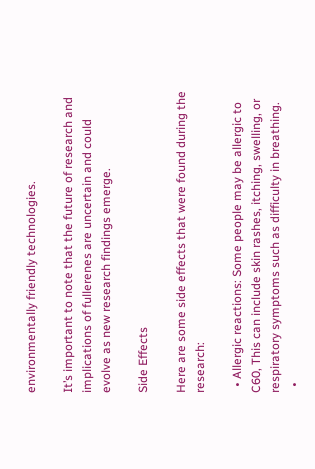environmentally friendly technologies.

It’s important to note that the future of research and implications of fullerenes are uncertain and could evolve as new research findings emerge.

Side Effects

Here are some side effects that were found during the research:

  • Allergic reactions: Some people may be allergic to C60, This can include skin rashes, itching, swelling, or respiratory symptoms such as difficulty in breathing.
  •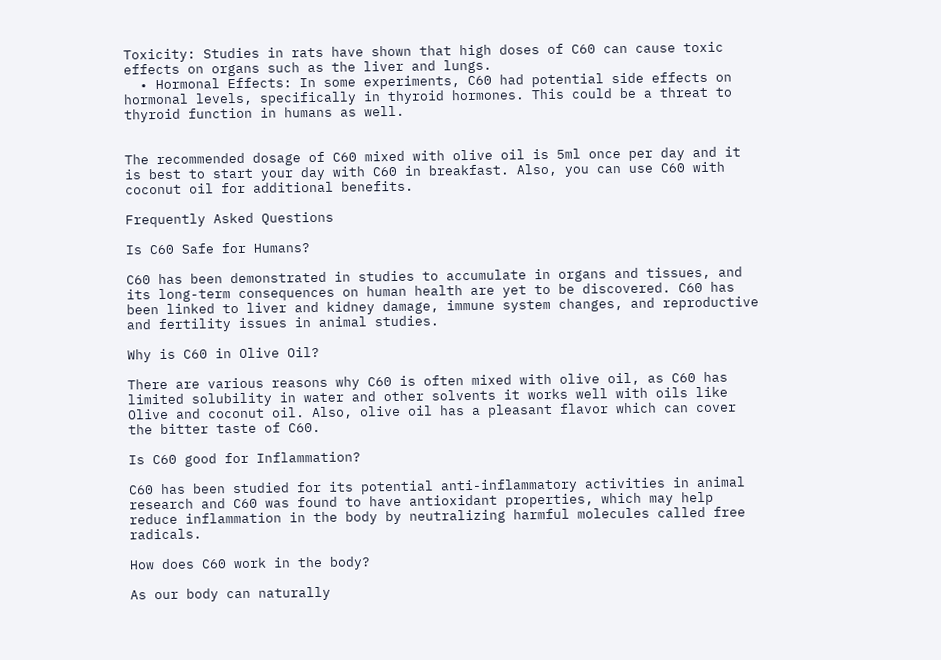Toxicity: Studies in rats have shown that high doses of C60 can cause toxic effects on organs such as the liver and lungs.
  • Hormonal Effects: In some experiments, C60 had potential side effects on hormonal levels, specifically in thyroid hormones. This could be a threat to thyroid function in humans as well.


The recommended dosage of C60 mixed with olive oil is 5ml once per day and it is best to start your day with C60 in breakfast. Also, you can use C60 with coconut oil for additional benefits.

Frequently Asked Questions

Is C60 Safe for Humans?

C60 has been demonstrated in studies to accumulate in organs and tissues, and its long-term consequences on human health are yet to be discovered. C60 has been linked to liver and kidney damage, immune system changes, and reproductive and fertility issues in animal studies.

Why is C60 in Olive Oil?

There are various reasons why C60 is often mixed with olive oil, as C60 has limited solubility in water and other solvents it works well with oils like Olive and coconut oil. Also, olive oil has a pleasant flavor which can cover the bitter taste of C60.

Is C60 good for Inflammation?

C60 has been studied for its potential anti-inflammatory activities in animal research and C60 was found to have antioxidant properties, which may help reduce inflammation in the body by neutralizing harmful molecules called free radicals.

How does C60 work in the body?

As our body can naturally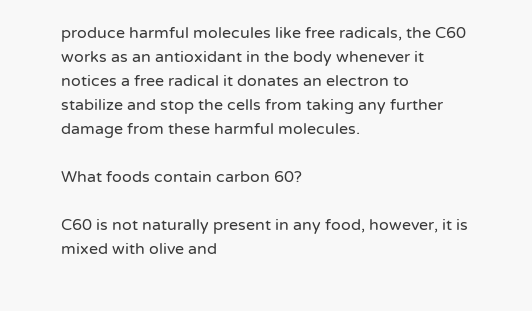produce harmful molecules like free radicals, the C60 works as an antioxidant in the body whenever it notices a free radical it donates an electron to stabilize and stop the cells from taking any further damage from these harmful molecules.

What foods contain carbon 60?

C60 is not naturally present in any food, however, it is mixed with olive and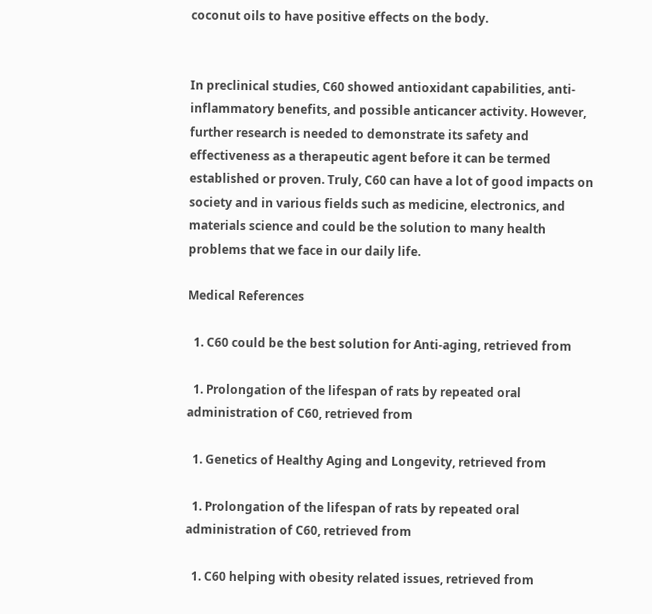coconut oils to have positive effects on the body.


In preclinical studies, C60 showed antioxidant capabilities, anti-inflammatory benefits, and possible anticancer activity. However, further research is needed to demonstrate its safety and effectiveness as a therapeutic agent before it can be termed established or proven. Truly, C60 can have a lot of good impacts on society and in various fields such as medicine, electronics, and materials science and could be the solution to many health problems that we face in our daily life.

Medical References

  1. C60 could be the best solution for Anti-aging, retrieved from

  1. Prolongation of the lifespan of rats by repeated oral administration of C60, retrieved from

  1. Genetics of Healthy Aging and Longevity, retrieved from

  1. Prolongation of the lifespan of rats by repeated oral administration of C60, retrieved from

  1. C60 helping with obesity related issues, retrieved from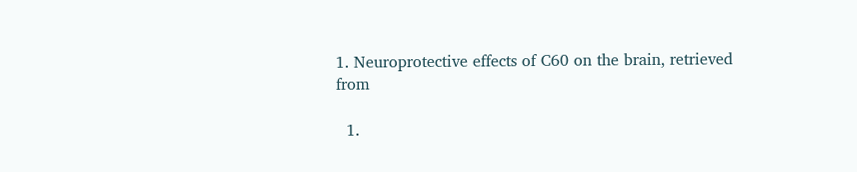1. Neuroprotective effects of C60 on the brain, retrieved from

  1.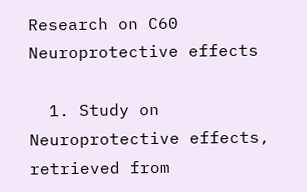Research on C60 Neuroprotective effects

  1. Study on Neuroprotective effects, retrieved from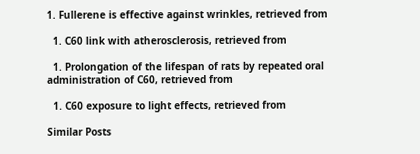1. Fullerene is effective against wrinkles, retrieved from

  1. C60 link with atherosclerosis, retrieved from

  1. Prolongation of the lifespan of rats by repeated oral administration of C60, retrieved from

  1. C60 exposure to light effects, retrieved from

Similar Posts